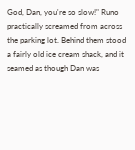God, Dan, you're so slow!" Runo practically screamed from across the parking lot. Behind them stood a fairly old ice cream shack, and it seamed as though Dan was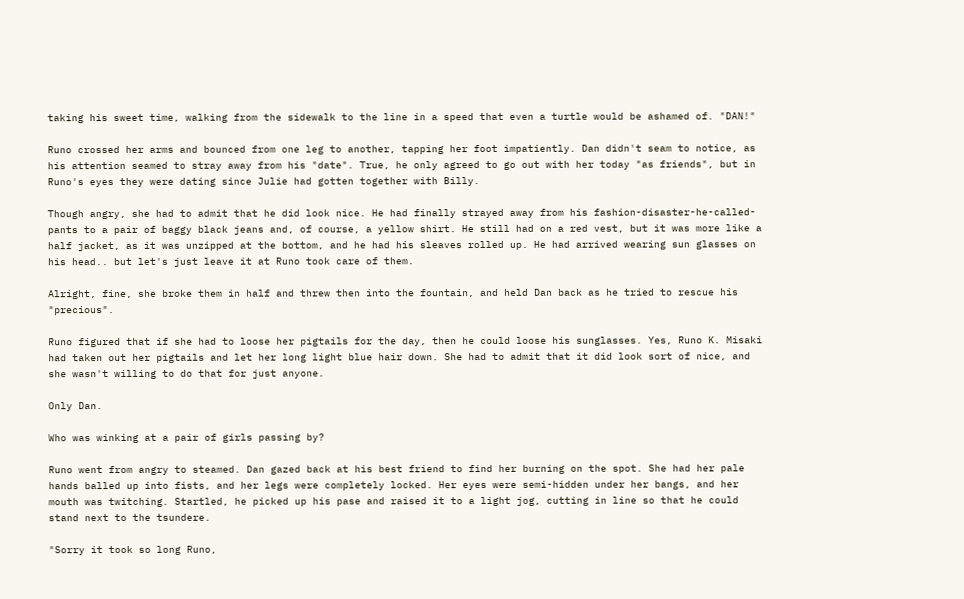taking his sweet time, walking from the sidewalk to the line in a speed that even a turtle would be ashamed of. "DAN!"

Runo crossed her arms and bounced from one leg to another, tapping her foot impatiently. Dan didn't seam to notice, as his attention seamed to stray away from his "date". True, he only agreed to go out with her today "as friends", but in Runo's eyes they were dating since Julie had gotten together with Billy.

Though angry, she had to admit that he did look nice. He had finally strayed away from his fashion-disaster-he-called-pants to a pair of baggy black jeans and, of course, a yellow shirt. He still had on a red vest, but it was more like a half jacket, as it was unzipped at the bottom, and he had his sleaves rolled up. He had arrived wearing sun glasses on his head.. but let's just leave it at Runo took care of them.

Alright, fine, she broke them in half and threw then into the fountain, and held Dan back as he tried to rescue his "precious".

Runo figured that if she had to loose her pigtails for the day, then he could loose his sunglasses. Yes, Runo K. Misaki had taken out her pigtails and let her long light blue hair down. She had to admit that it did look sort of nice, and she wasn't willing to do that for just anyone.

Only Dan.

Who was winking at a pair of girls passing by?

Runo went from angry to steamed. Dan gazed back at his best friend to find her burning on the spot. She had her pale hands balled up into fists, and her legs were completely locked. Her eyes were semi-hidden under her bangs, and her mouth was twitching. Startled, he picked up his pase and raised it to a light jog, cutting in line so that he could stand next to the tsundere.

"Sorry it took so long Runo,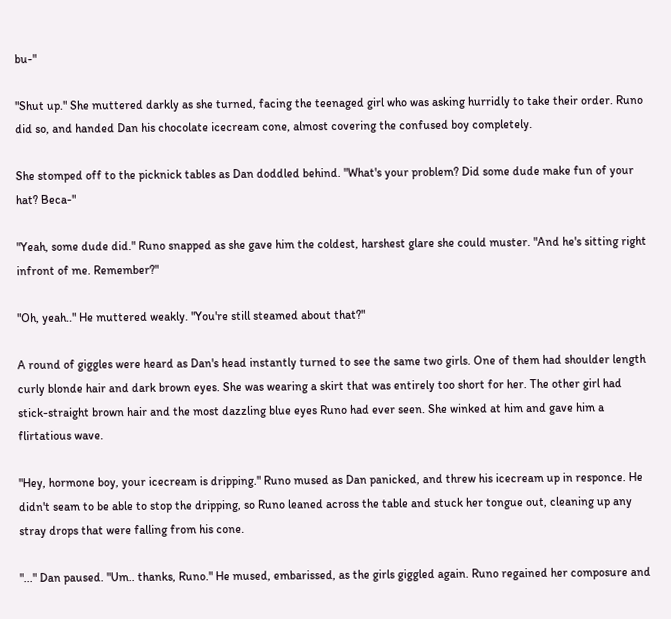bu-"

"Shut up." She muttered darkly as she turned, facing the teenaged girl who was asking hurridly to take their order. Runo did so, and handed Dan his chocolate icecream cone, almost covering the confused boy completely.

She stomped off to the picknick tables as Dan doddled behind. "What's your problem? Did some dude make fun of your hat? Beca-"

"Yeah, some dude did." Runo snapped as she gave him the coldest, harshest glare she could muster. "And he's sitting right infront of me. Remember?"

"Oh, yeah.." He muttered weakly. "You're still steamed about that?"

A round of giggles were heard as Dan's head instantly turned to see the same two girls. One of them had shoulder length curly blonde hair and dark brown eyes. She was wearing a skirt that was entirely too short for her. The other girl had stick-straight brown hair and the most dazzling blue eyes Runo had ever seen. She winked at him and gave him a flirtatious wave.

"Hey, hormone boy, your icecream is dripping." Runo mused as Dan panicked, and threw his icecream up in responce. He didn't seam to be able to stop the dripping, so Runo leaned across the table and stuck her tongue out, cleaning up any stray drops that were falling from his cone.

"..." Dan paused. "Um.. thanks, Runo." He mused, embarissed, as the girls giggled again. Runo regained her composure and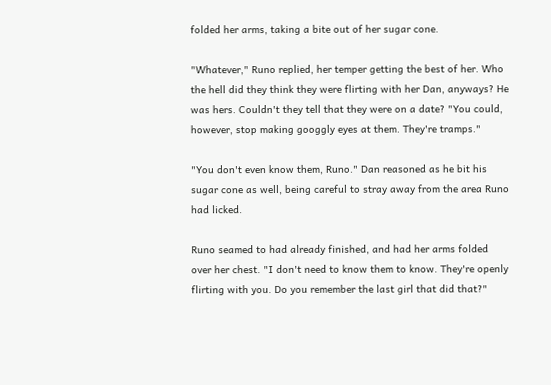folded her arms, taking a bite out of her sugar cone.

"Whatever," Runo replied, her temper getting the best of her. Who the hell did they think they were flirting with her Dan, anyways? He was hers. Couldn't they tell that they were on a date? "You could, however, stop making googgly eyes at them. They're tramps."

"You don't even know them, Runo." Dan reasoned as he bit his sugar cone as well, being careful to stray away from the area Runo had licked.

Runo seamed to had already finished, and had her arms folded over her chest. "I don't need to know them to know. They're openly flirting with you. Do you remember the last girl that did that?"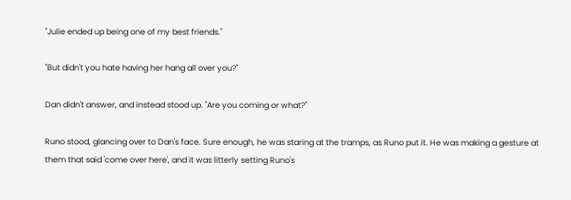"Julie ended up being one of my best friends."

"But didn't you hate having her hang all over you?"

Dan didn't answer, and instead stood up. "Are you coming or what?"

Runo stood, glancing over to Dan's face. Sure enough, he was staring at the tramps, as Runo put it. He was making a gesture at them that said 'come over here', and it was litterly setting Runo's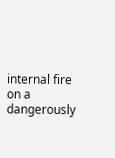internal fire on a dangerously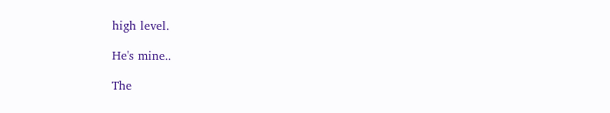high level.

He's mine..

The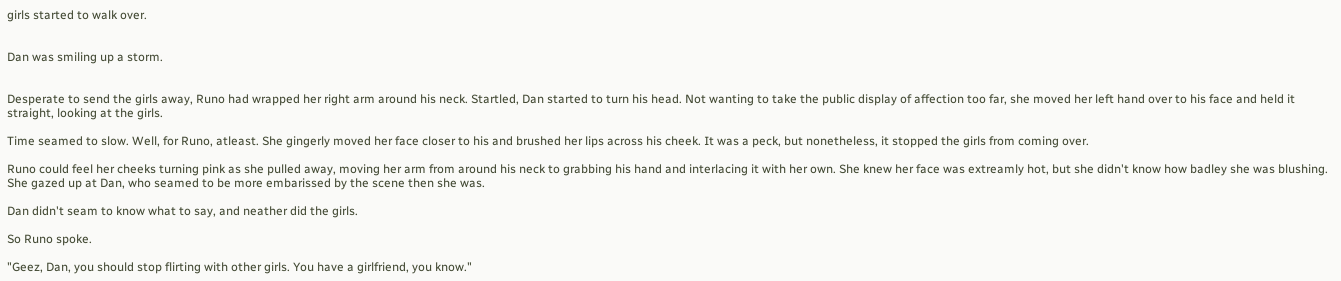girls started to walk over.


Dan was smiling up a storm.


Desperate to send the girls away, Runo had wrapped her right arm around his neck. Startled, Dan started to turn his head. Not wanting to take the public display of affection too far, she moved her left hand over to his face and held it straight, looking at the girls.

Time seamed to slow. Well, for Runo, atleast. She gingerly moved her face closer to his and brushed her lips across his cheek. It was a peck, but nonetheless, it stopped the girls from coming over.

Runo could feel her cheeks turning pink as she pulled away, moving her arm from around his neck to grabbing his hand and interlacing it with her own. She knew her face was extreamly hot, but she didn't know how badley she was blushing. She gazed up at Dan, who seamed to be more embarissed by the scene then she was.

Dan didn't seam to know what to say, and neather did the girls.

So Runo spoke.

"Geez, Dan, you should stop flirting with other girls. You have a girlfriend, you know."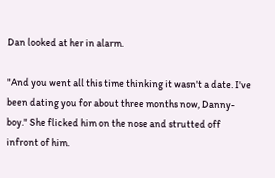Dan looked at her in alarm.

"And you went all this time thinking it wasn't a date. I've been dating you for about three months now, Danny-boy." She flicked him on the nose and strutted off infront of him.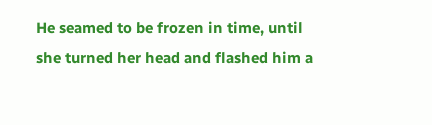He seamed to be frozen in time, until she turned her head and flashed him a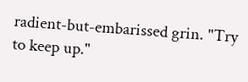radient-but-embarissed grin. "Try to keep up."